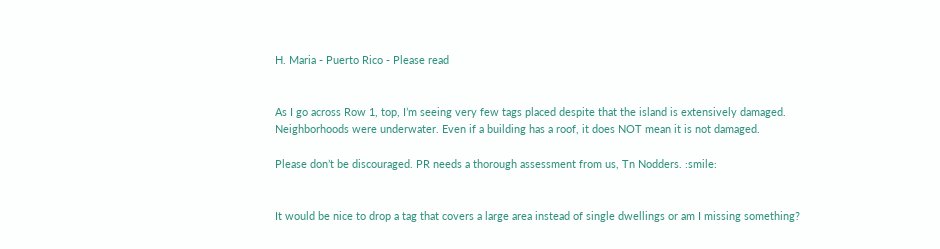H. Maria - Puerto Rico - Please read


As I go across Row 1, top, I’m seeing very few tags placed despite that the island is extensively damaged. Neighborhoods were underwater. Even if a building has a roof, it does NOT mean it is not damaged.

Please don’t be discouraged. PR needs a thorough assessment from us, Tn Nodders. :smile:


It would be nice to drop a tag that covers a large area instead of single dwellings or am I missing something?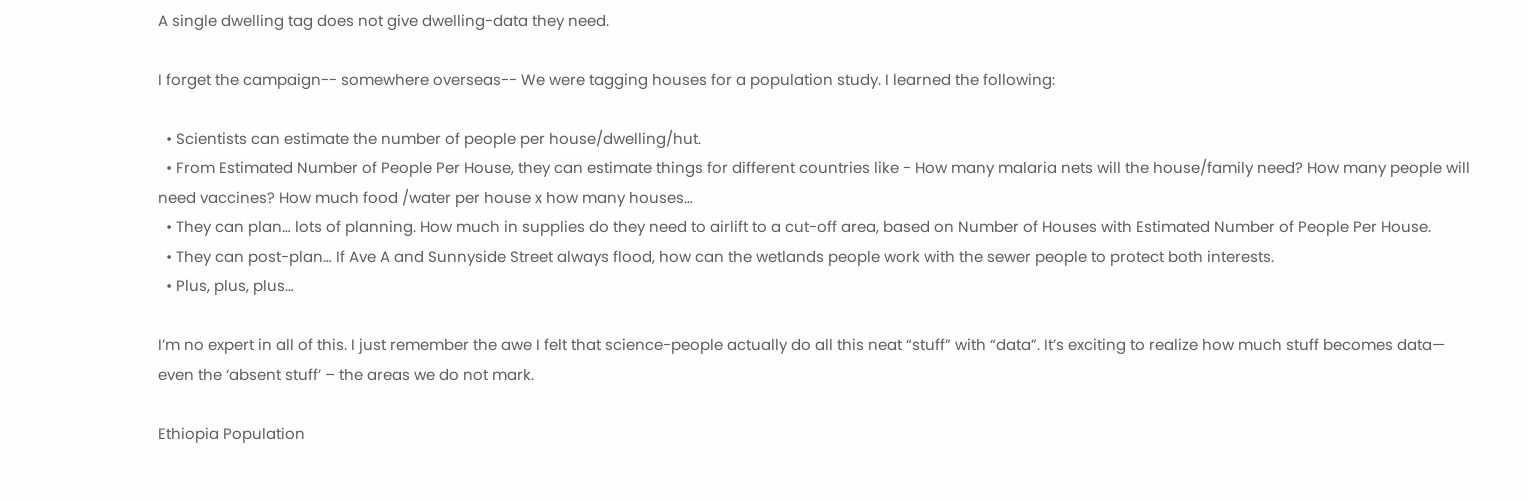A single dwelling tag does not give dwelling-data they need.

I forget the campaign-- somewhere overseas-- We were tagging houses for a population study. I learned the following:

  • Scientists can estimate the number of people per house/dwelling/hut.
  • From Estimated Number of People Per House, they can estimate things for different countries like - How many malaria nets will the house/family need? How many people will need vaccines? How much food /water per house x how many houses…
  • They can plan… lots of planning. How much in supplies do they need to airlift to a cut-off area, based on Number of Houses with Estimated Number of People Per House.
  • They can post-plan… If Ave A and Sunnyside Street always flood, how can the wetlands people work with the sewer people to protect both interests.
  • Plus, plus, plus…

I’m no expert in all of this. I just remember the awe I felt that science-people actually do all this neat “stuff” with “data”. It’s exciting to realize how much stuff becomes data— even the ‘absent stuff’ – the areas we do not mark.

Ethiopia Population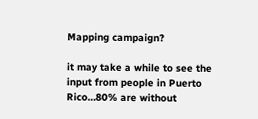Mapping campaign?

it may take a while to see the input from people in Puerto Rico…80% are without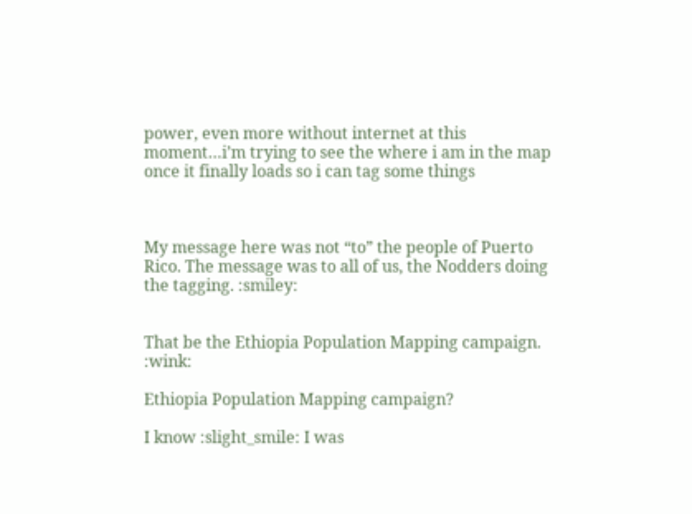power, even more without internet at this moment…i’m trying to see the where i am in the map once it finally loads so i can tag some things



My message here was not “to” the people of Puerto Rico. The message was to all of us, the Nodders doing the tagging. :smiley:


That be the Ethiopia Population Mapping campaign. :wink:

Ethiopia Population Mapping campaign?

I know :slight_smile: I was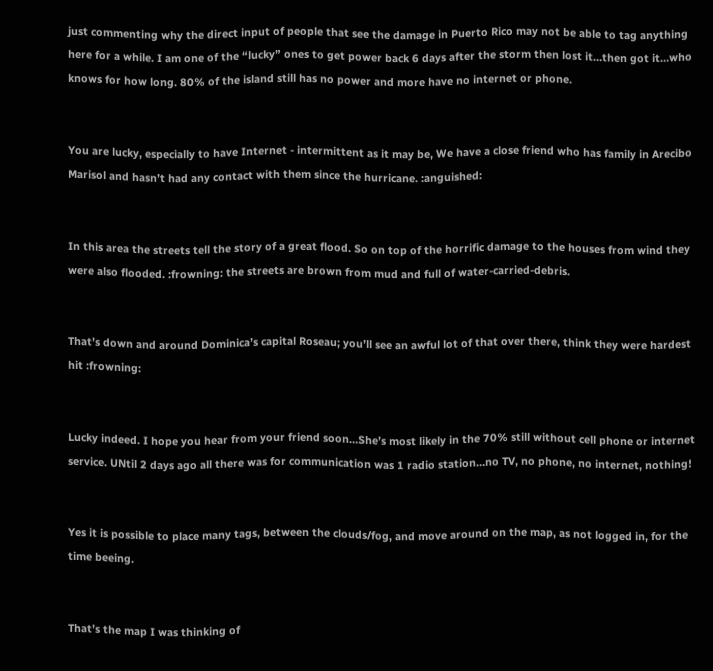just commenting why the direct input of people that see the damage in Puerto Rico may not be able to tag anything here for a while. I am one of the “lucky” ones to get power back 6 days after the storm then lost it…then got it…who knows for how long. 80% of the island still has no power and more have no internet or phone.


You are lucky, especially to have Internet - intermittent as it may be, We have a close friend who has family in Arecibo Marisol and hasn’t had any contact with them since the hurricane. :anguished:


In this area the streets tell the story of a great flood. So on top of the horrific damage to the houses from wind they were also flooded. :frowning: the streets are brown from mud and full of water-carried-debris.


That’s down and around Dominica’s capital Roseau; you’ll see an awful lot of that over there, think they were hardest hit :frowning:


Lucky indeed. I hope you hear from your friend soon…She’s most likely in the 70% still without cell phone or internet service. UNtil 2 days ago all there was for communication was 1 radio station…no TV, no phone, no internet, nothing!


Yes it is possible to place many tags, between the clouds/fog, and move around on the map, as not logged in, for the time beeing.


That’s the map I was thinking of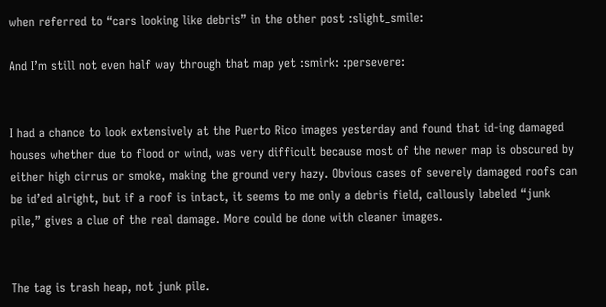when referred to “cars looking like debris” in the other post :slight_smile:

And I’m still not even half way through that map yet :smirk: :persevere:


I had a chance to look extensively at the Puerto Rico images yesterday and found that id-ing damaged houses whether due to flood or wind, was very difficult because most of the newer map is obscured by either high cirrus or smoke, making the ground very hazy. Obvious cases of severely damaged roofs can be id’ed alright, but if a roof is intact, it seems to me only a debris field, callously labeled “junk pile,” gives a clue of the real damage. More could be done with cleaner images.


The tag is trash heap, not junk pile.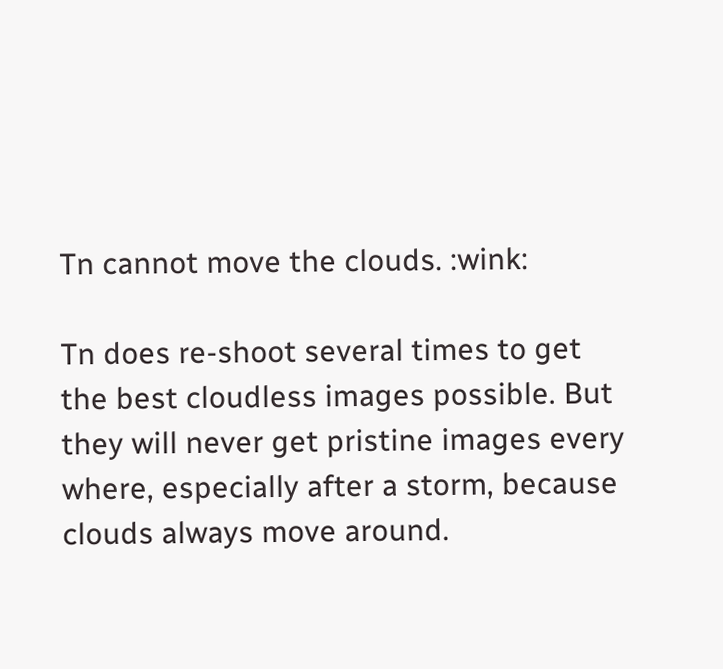Tn cannot move the clouds. :wink:

Tn does re-shoot several times to get the best cloudless images possible. But they will never get pristine images every where, especially after a storm, because clouds always move around.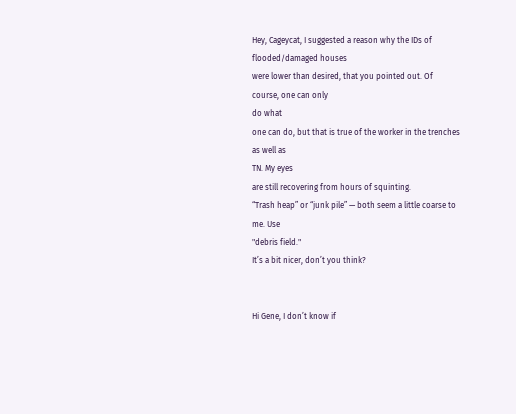Hey, Cageycat, I suggested a reason why the IDs of flooded/damaged houses
were lower than desired, that you pointed out. Of course, one can only
do what
one can do, but that is true of the worker in the trenches as well as
TN. My eyes
are still recovering from hours of squinting.
“Trash heap” or “junk pile” — both seem a little coarse to me. Use
"debris field."
It’s a bit nicer, don’t you think?


Hi Gene, I don’t know if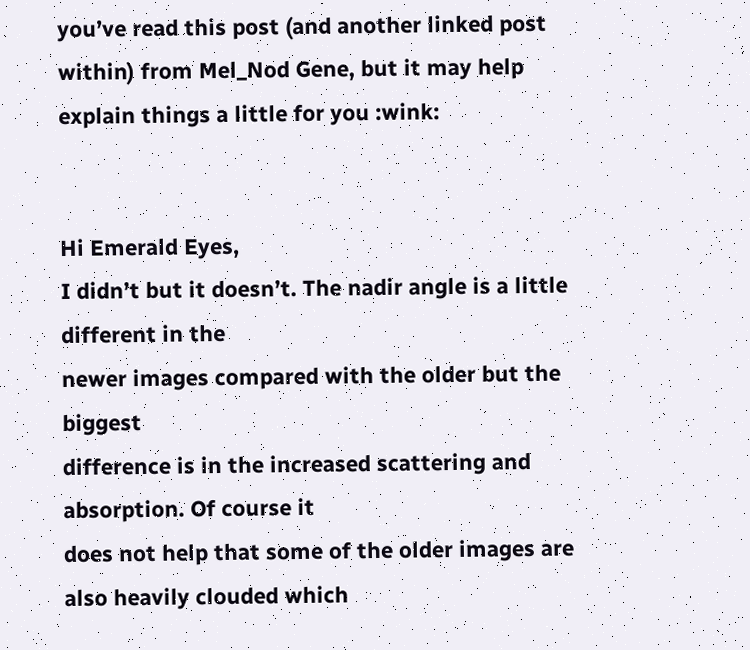you’ve read this post (and another linked post within) from Mel_Nod Gene, but it may help explain things a little for you :wink:


Hi Emerald Eyes,
I didn’t but it doesn’t. The nadir angle is a little different in the
newer images compared with the older but the biggest
difference is in the increased scattering and absorption. Of course it
does not help that some of the older images are
also heavily clouded which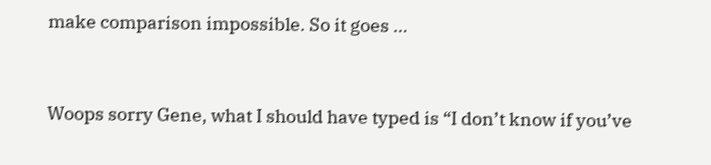make comparison impossible. So it goes …


Woops sorry Gene, what I should have typed is “I don’t know if you’ve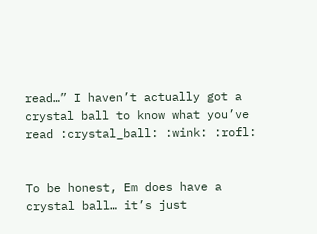read…” I haven’t actually got a crystal ball to know what you’ve read :crystal_ball: :wink: :rofl:


To be honest, Em does have a crystal ball… it’s just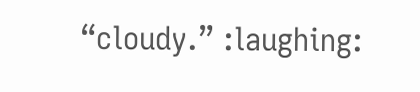“cloudy.” :laughing: